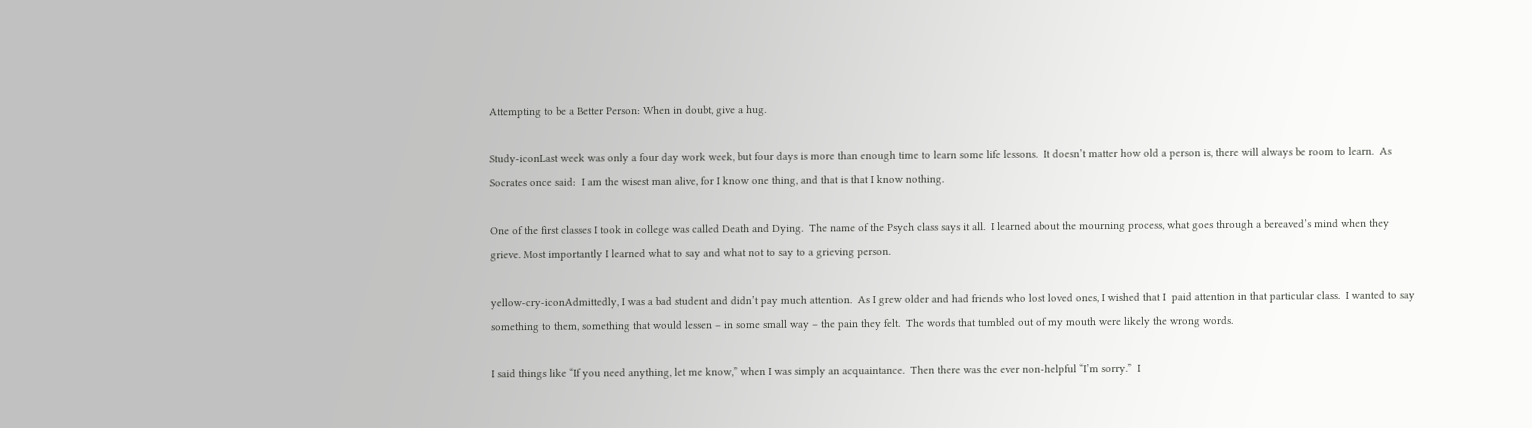Attempting to be a Better Person: When in doubt, give a hug.

Study-iconLast week was only a four day work week, but four days is more than enough time to learn some life lessons.  It doesn’t matter how old a person is, there will always be room to learn.  As Socrates once said:  I am the wisest man alive, for I know one thing, and that is that I know nothing.

One of the first classes I took in college was called Death and Dying.  The name of the Psych class says it all.  I learned about the mourning process, what goes through a bereaved’s mind when they grieve. Most importantly I learned what to say and what not to say to a grieving person.

yellow-cry-iconAdmittedly, I was a bad student and didn’t pay much attention.  As I grew older and had friends who lost loved ones, I wished that I  paid attention in that particular class.  I wanted to say something to them, something that would lessen – in some small way – the pain they felt.  The words that tumbled out of my mouth were likely the wrong words.

I said things like “If you need anything, let me know,” when I was simply an acquaintance.  Then there was the ever non-helpful “I’m sorry.”  I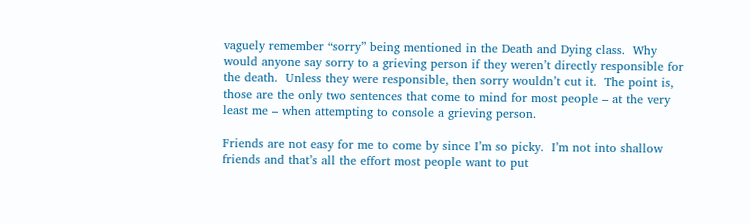vaguely remember “sorry” being mentioned in the Death and Dying class.  Why would anyone say sorry to a grieving person if they weren’t directly responsible for the death.  Unless they were responsible, then sorry wouldn’t cut it.  The point is, those are the only two sentences that come to mind for most people – at the very least me – when attempting to console a grieving person.

Friends are not easy for me to come by since I’m so picky.  I’m not into shallow friends and that’s all the effort most people want to put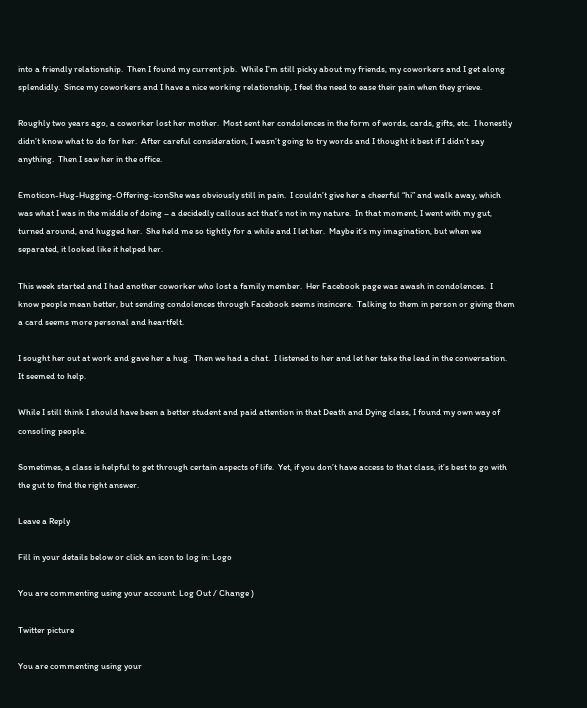into a friendly relationship.  Then I found my current job.  While I’m still picky about my friends, my coworkers and I get along splendidly.  Since my coworkers and I have a nice working relationship, I feel the need to ease their pain when they grieve.

Roughly two years ago, a coworker lost her mother.  Most sent her condolences in the form of words, cards, gifts, etc.  I honestly didn’t know what to do for her.  After careful consideration, I wasn’t going to try words and I thought it best if I didn’t say anything.  Then I saw her in the office.

Emoticon-Hug-Hugging-Offering-iconShe was obviously still in pain.  I couldn’t give her a cheerful “hi” and walk away, which was what I was in the middle of doing – a decidedly callous act that’s not in my nature.  In that moment, I went with my gut, turned around, and hugged her.  She held me so tightly for a while and I let her.  Maybe it’s my imagination, but when we separated, it looked like it helped her.

This week started and I had another coworker who lost a family member.  Her Facebook page was awash in condolences.  I know people mean better, but sending condolences through Facebook seems insincere.  Talking to them in person or giving them a card seems more personal and heartfelt.

I sought her out at work and gave her a hug.  Then we had a chat.  I listened to her and let her take the lead in the conversation.  It seemed to help.

While I still think I should have been a better student and paid attention in that Death and Dying class, I found my own way of consoling people.

Sometimes, a class is helpful to get through certain aspects of life.  Yet, if you don’t have access to that class, it’s best to go with the gut to find the right answer.

Leave a Reply

Fill in your details below or click an icon to log in: Logo

You are commenting using your account. Log Out / Change )

Twitter picture

You are commenting using your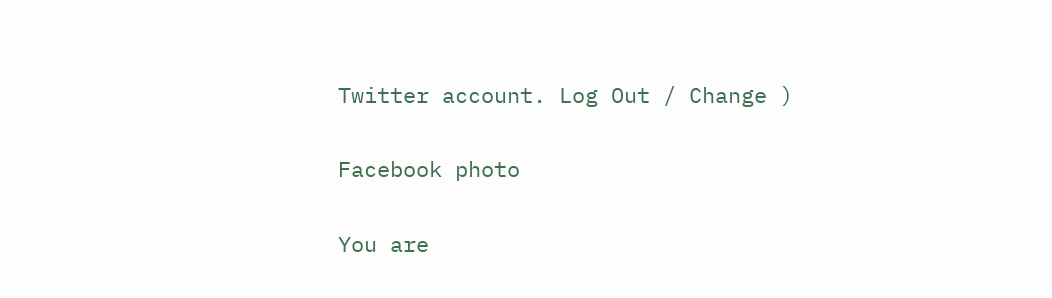Twitter account. Log Out / Change )

Facebook photo

You are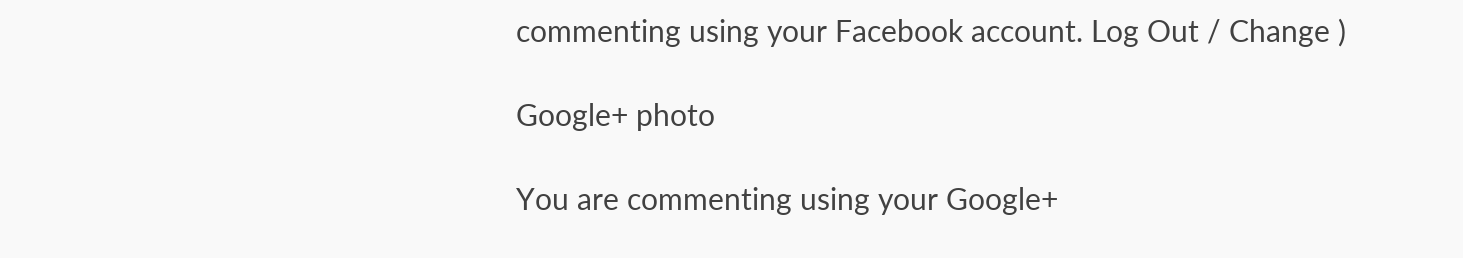commenting using your Facebook account. Log Out / Change )

Google+ photo

You are commenting using your Google+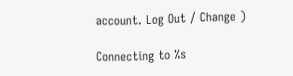account. Log Out / Change )

Connecting to %s